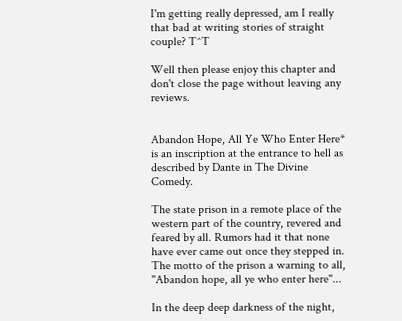I'm getting really depressed, am I really that bad at writing stories of straight couple? T^T

Well then please enjoy this chapter and don't close the page without leaving any reviews.


Abandon Hope, All Ye Who Enter Here* is an inscription at the entrance to hell as described by Dante in The Divine Comedy.

The state prison in a remote place of the western part of the country, revered and feared by all. Rumors had it that none have ever came out once they stepped in. The motto of the prison a warning to all, ''Abandon hope, all ye who enter here''...

In the deep deep darkness of the night,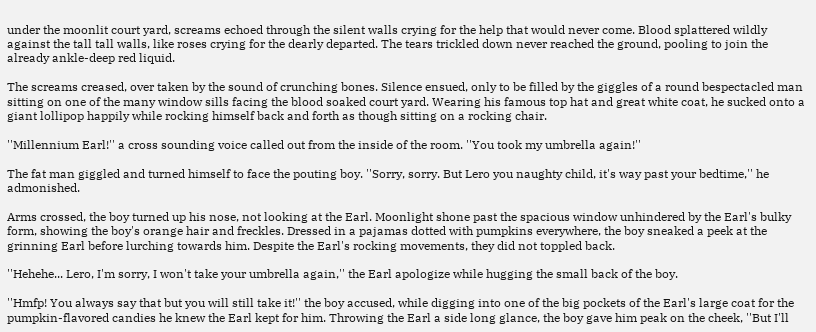under the moonlit court yard, screams echoed through the silent walls crying for the help that would never come. Blood splattered wildly against the tall tall walls, like roses crying for the dearly departed. The tears trickled down never reached the ground, pooling to join the already ankle-deep red liquid.

The screams creased, over taken by the sound of crunching bones. Silence ensued, only to be filled by the giggles of a round bespectacled man sitting on one of the many window sills facing the blood soaked court yard. Wearing his famous top hat and great white coat, he sucked onto a giant lollipop happily while rocking himself back and forth as though sitting on a rocking chair.

''Millennium Earl!'' a cross sounding voice called out from the inside of the room. ''You took my umbrella again!''

The fat man giggled and turned himself to face the pouting boy. ''Sorry, sorry. But Lero you naughty child, it's way past your bedtime,'' he admonished.

Arms crossed, the boy turned up his nose, not looking at the Earl. Moonlight shone past the spacious window unhindered by the Earl's bulky form, showing the boy's orange hair and freckles. Dressed in a pajamas dotted with pumpkins everywhere, the boy sneaked a peek at the grinning Earl before lurching towards him. Despite the Earl's rocking movements, they did not toppled back.

''Hehehe... Lero, I'm sorry, I won't take your umbrella again,'' the Earl apologize while hugging the small back of the boy.

''Hmfp! You always say that but you will still take it!'' the boy accused, while digging into one of the big pockets of the Earl's large coat for the pumpkin-flavored candies he knew the Earl kept for him. Throwing the Earl a side long glance, the boy gave him peak on the cheek, ''But I'll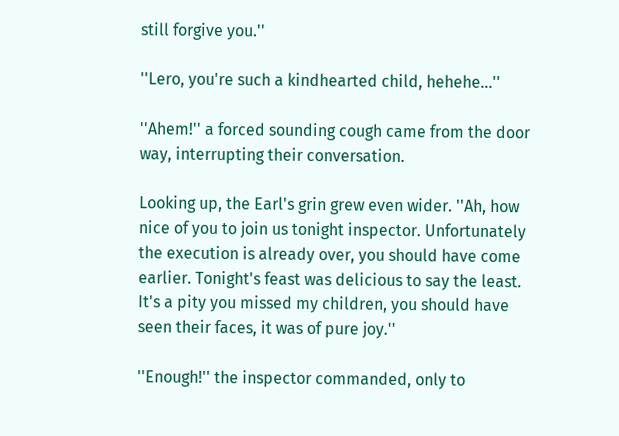still forgive you.''

''Lero, you're such a kindhearted child, hehehe...''

''Ahem!'' a forced sounding cough came from the door way, interrupting their conversation.

Looking up, the Earl's grin grew even wider. ''Ah, how nice of you to join us tonight inspector. Unfortunately the execution is already over, you should have come earlier. Tonight's feast was delicious to say the least. It's a pity you missed my children, you should have seen their faces, it was of pure joy.''

''Enough!'' the inspector commanded, only to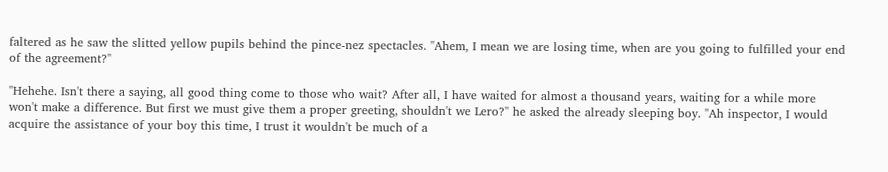faltered as he saw the slitted yellow pupils behind the pince-nez spectacles. ''Ahem, I mean we are losing time, when are you going to fulfilled your end of the agreement?''

''Hehehe. Isn't there a saying, all good thing come to those who wait? After all, I have waited for almost a thousand years, waiting for a while more won't make a difference. But first we must give them a proper greeting, shouldn't we Lero?'' he asked the already sleeping boy. ''Ah inspector, I would acquire the assistance of your boy this time, I trust it wouldn't be much of a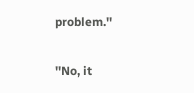problem.''

''No, it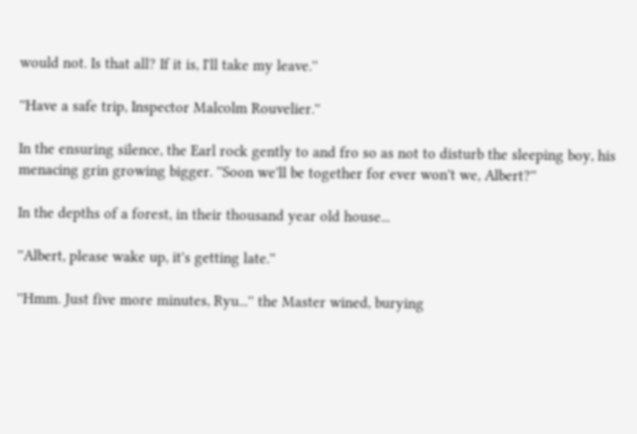would not. Is that all? If it is, I'll take my leave.''

''Have a safe trip, Inspector Malcolm Rouvelier.''

In the ensuring silence, the Earl rock gently to and fro so as not to disturb the sleeping boy, his menacing grin growing bigger. ''Soon we'll be together for ever won't we, Albert?''

In the depths of a forest, in their thousand year old house...

''Albert, please wake up, it's getting late.''

''Hmm. Just five more minutes, Ryu...'' the Master wined, burying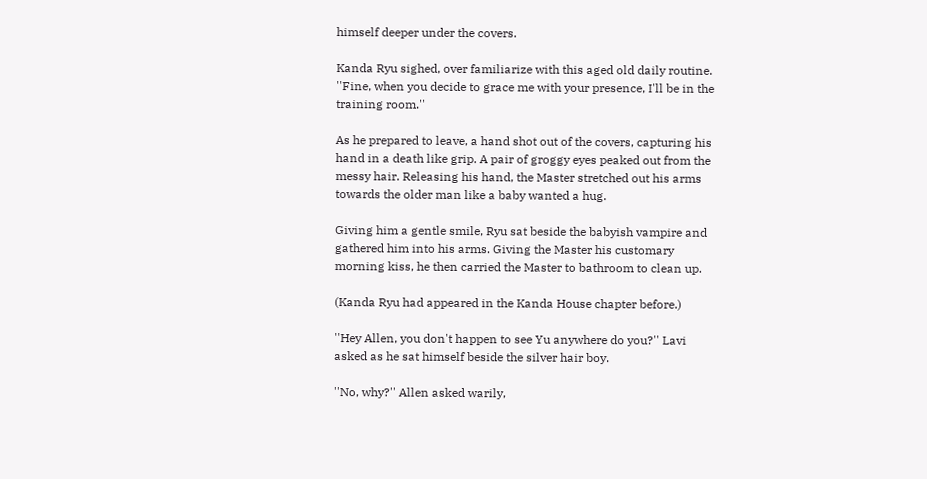himself deeper under the covers.

Kanda Ryu sighed, over familiarize with this aged old daily routine. ''Fine, when you decide to grace me with your presence, I'll be in the training room.''

As he prepared to leave, a hand shot out of the covers, capturing his hand in a death like grip. A pair of groggy eyes peaked out from the messy hair. Releasing his hand, the Master stretched out his arms towards the older man like a baby wanted a hug.

Giving him a gentle smile, Ryu sat beside the babyish vampire and gathered him into his arms. Giving the Master his customary morning kiss, he then carried the Master to bathroom to clean up.

(Kanda Ryu had appeared in the Kanda House chapter before.)

''Hey Allen, you don't happen to see Yu anywhere do you?'' Lavi asked as he sat himself beside the silver hair boy.

''No, why?'' Allen asked warily,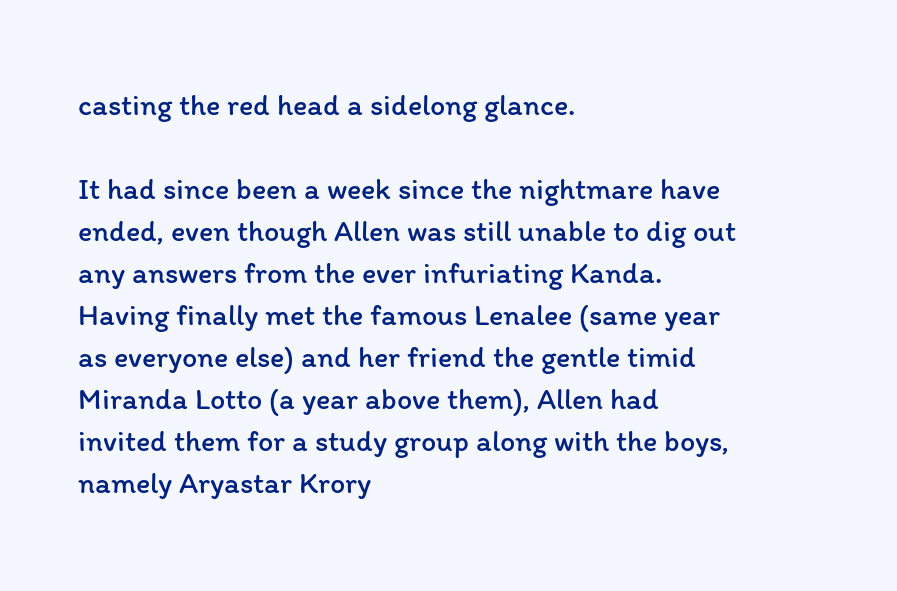casting the red head a sidelong glance.

It had since been a week since the nightmare have ended, even though Allen was still unable to dig out any answers from the ever infuriating Kanda. Having finally met the famous Lenalee (same year as everyone else) and her friend the gentle timid Miranda Lotto (a year above them), Allen had invited them for a study group along with the boys, namely Aryastar Krory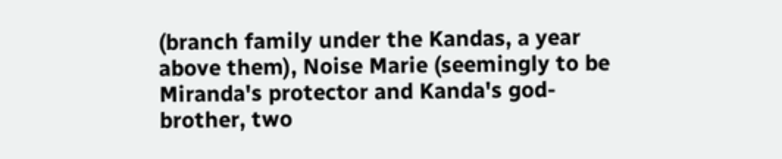(branch family under the Kandas, a year above them), Noise Marie (seemingly to be Miranda's protector and Kanda's god-brother, two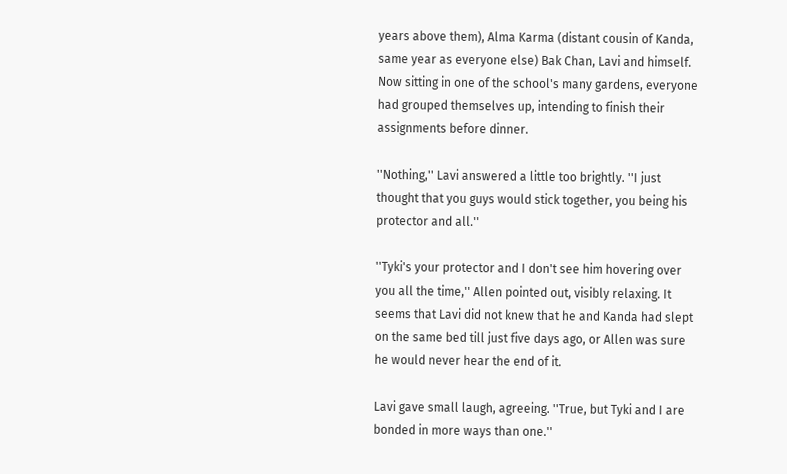years above them), Alma Karma (distant cousin of Kanda, same year as everyone else) Bak Chan, Lavi and himself. Now sitting in one of the school's many gardens, everyone had grouped themselves up, intending to finish their assignments before dinner.

''Nothing,'' Lavi answered a little too brightly. ''I just thought that you guys would stick together, you being his protector and all.''

''Tyki's your protector and I don't see him hovering over you all the time,'' Allen pointed out, visibly relaxing. It seems that Lavi did not knew that he and Kanda had slept on the same bed till just five days ago, or Allen was sure he would never hear the end of it.

Lavi gave small laugh, agreeing. ''True, but Tyki and I are bonded in more ways than one.''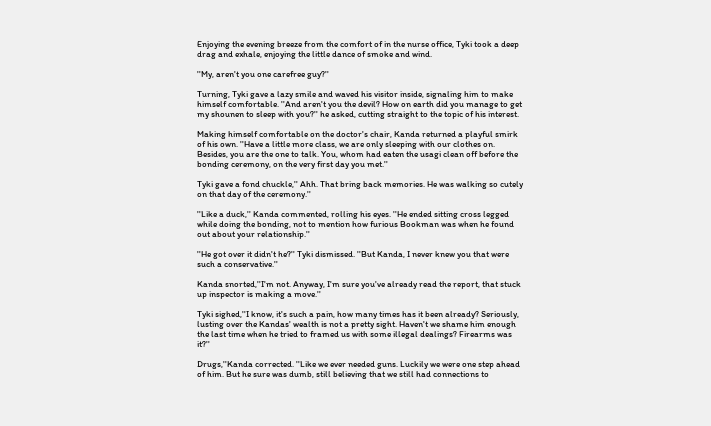Enjoying the evening breeze from the comfort of in the nurse office, Tyki took a deep drag and exhale, enjoying the little dance of smoke and wind.

''My, aren't you one carefree guy?''

Turning, Tyki gave a lazy smile and waved his visitor inside, signaling him to make himself comfortable. ''And aren't you the devil? How on earth did you manage to get my shounen to sleep with you?'' he asked, cutting straight to the topic of his interest.

Making himself comfortable on the doctor's chair, Kanda returned a playful smirk of his own. ''Have a little more class, we are only sleeping with our clothes on. Besides, you are the one to talk. You, whom had eaten the usagi clean off before the bonding ceremony, on the very first day you met.''

Tyki gave a fond chuckle,'' Ahh. That bring back memories. He was walking so cutely on that day of the ceremony.''

''Like a duck,'' Kanda commented, rolling his eyes. ''He ended sitting cross legged while doing the bonding, not to mention how furious Bookman was when he found out about your relationship.''

''He got over it didn't he?'' Tyki dismissed. ''But Kanda, I never knew you that were such a conservative.''

Kanda snorted,''I'm not. Anyway, I'm sure you've already read the report, that stuck up inspector is making a move.''

Tyki sighed,''I know, it's such a pain, how many times has it been already? Seriously, lusting over the Kandas' wealth is not a pretty sight. Haven't we shame him enough the last time when he tried to framed us with some illegal dealings? Firearms was it?''

Drugs,''Kanda corrected. ''Like we ever needed guns. Luckily we were one step ahead of him. But he sure was dumb, still believing that we still had connections to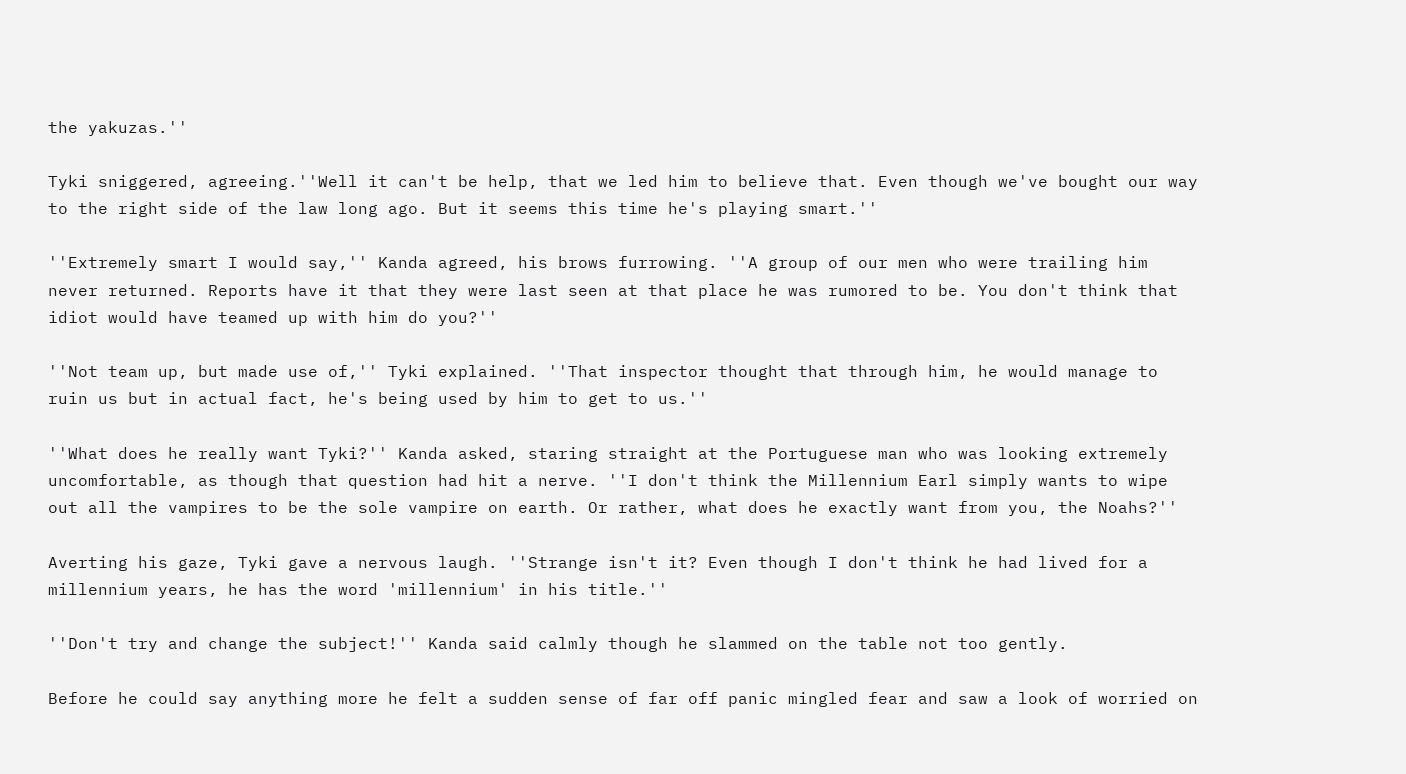the yakuzas.''

Tyki sniggered, agreeing.''Well it can't be help, that we led him to believe that. Even though we've bought our way to the right side of the law long ago. But it seems this time he's playing smart.''

''Extremely smart I would say,'' Kanda agreed, his brows furrowing. ''A group of our men who were trailing him never returned. Reports have it that they were last seen at that place he was rumored to be. You don't think that idiot would have teamed up with him do you?''

''Not team up, but made use of,'' Tyki explained. ''That inspector thought that through him, he would manage to ruin us but in actual fact, he's being used by him to get to us.''

''What does he really want Tyki?'' Kanda asked, staring straight at the Portuguese man who was looking extremely uncomfortable, as though that question had hit a nerve. ''I don't think the Millennium Earl simply wants to wipe out all the vampires to be the sole vampire on earth. Or rather, what does he exactly want from you, the Noahs?''

Averting his gaze, Tyki gave a nervous laugh. ''Strange isn't it? Even though I don't think he had lived for a millennium years, he has the word 'millennium' in his title.''

''Don't try and change the subject!'' Kanda said calmly though he slammed on the table not too gently.

Before he could say anything more he felt a sudden sense of far off panic mingled fear and saw a look of worried on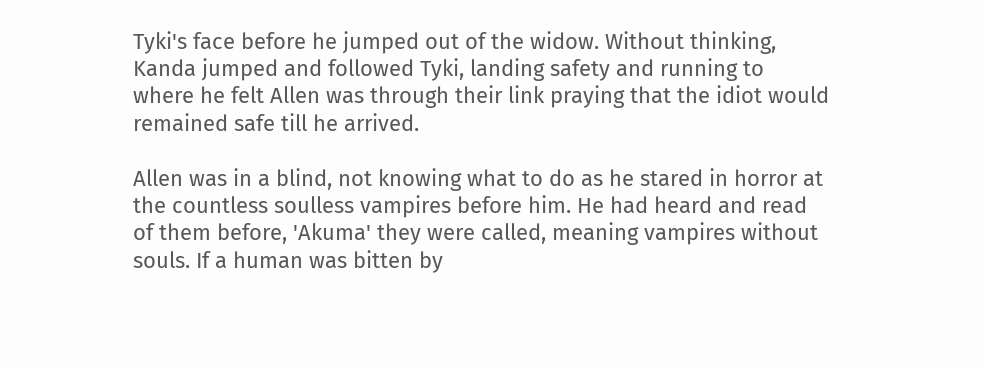Tyki's face before he jumped out of the widow. Without thinking, Kanda jumped and followed Tyki, landing safety and running to where he felt Allen was through their link praying that the idiot would remained safe till he arrived.

Allen was in a blind, not knowing what to do as he stared in horror at the countless soulless vampires before him. He had heard and read of them before, 'Akuma' they were called, meaning vampires without souls. If a human was bitten by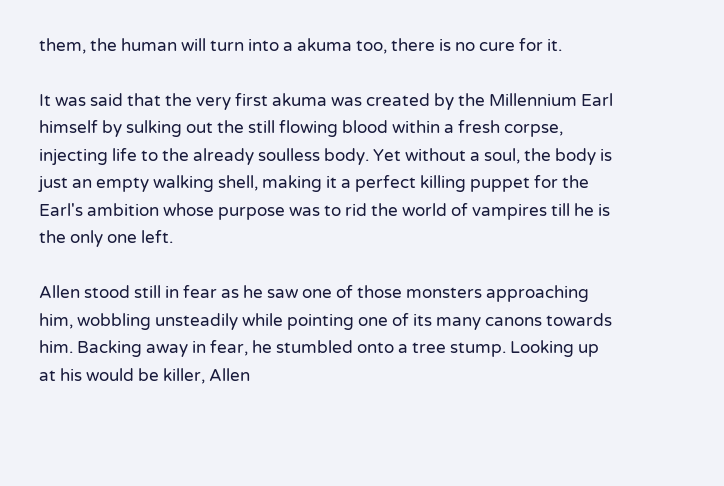them, the human will turn into a akuma too, there is no cure for it.

It was said that the very first akuma was created by the Millennium Earl himself by sulking out the still flowing blood within a fresh corpse, injecting life to the already soulless body. Yet without a soul, the body is just an empty walking shell, making it a perfect killing puppet for the Earl's ambition whose purpose was to rid the world of vampires till he is the only one left.

Allen stood still in fear as he saw one of those monsters approaching him, wobbling unsteadily while pointing one of its many canons towards him. Backing away in fear, he stumbled onto a tree stump. Looking up at his would be killer, Allen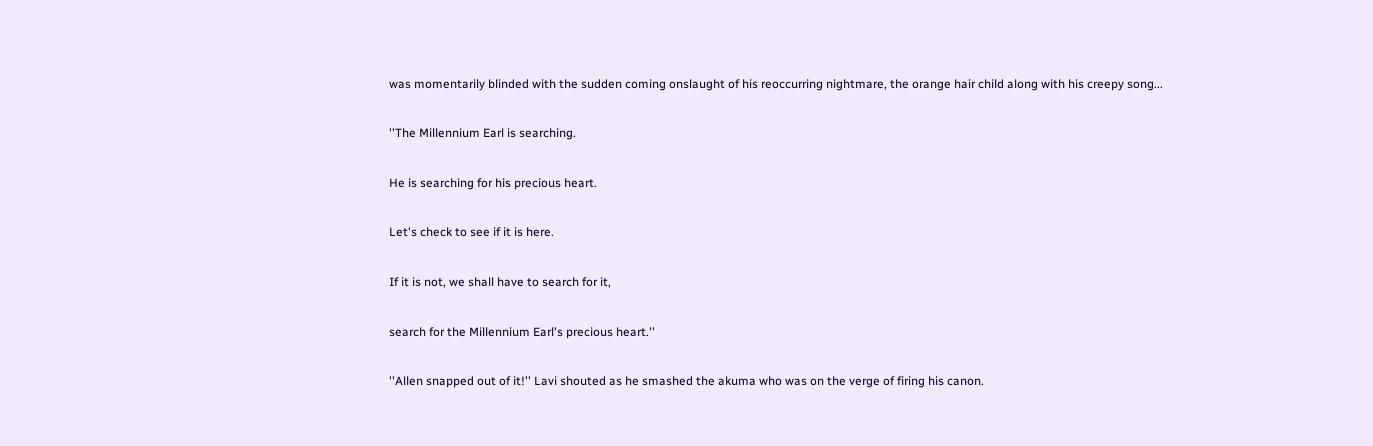was momentarily blinded with the sudden coming onslaught of his reoccurring nightmare, the orange hair child along with his creepy song...

''The Millennium Earl is searching.

He is searching for his precious heart.

Let's check to see if it is here.

If it is not, we shall have to search for it,

search for the Millennium Earl's precious heart.''

''Allen snapped out of it!'' Lavi shouted as he smashed the akuma who was on the verge of firing his canon.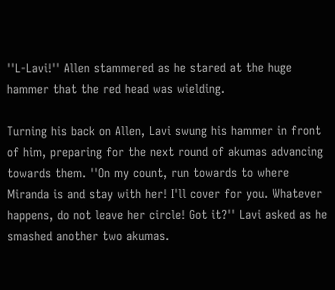''L-Lavi!'' Allen stammered as he stared at the huge hammer that the red head was wielding.

Turning his back on Allen, Lavi swung his hammer in front of him, preparing for the next round of akumas advancing towards them. ''On my count, run towards to where Miranda is and stay with her! I'll cover for you. Whatever happens, do not leave her circle! Got it?'' Lavi asked as he smashed another two akumas.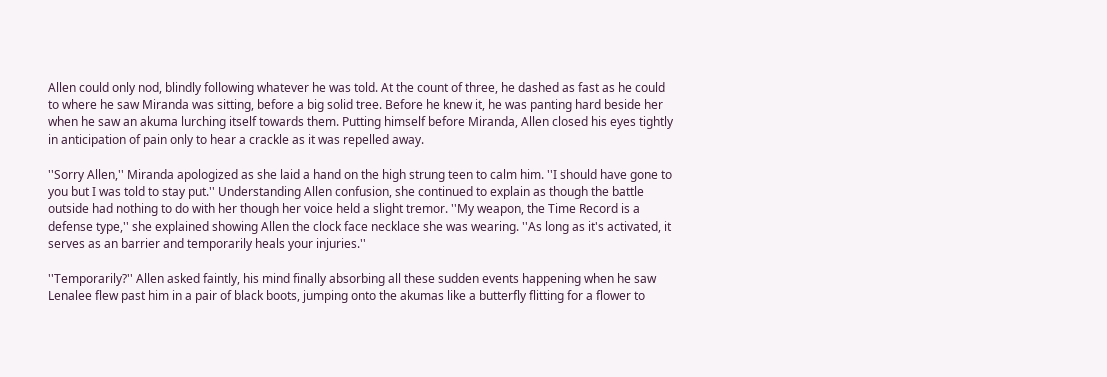Allen could only nod, blindly following whatever he was told. At the count of three, he dashed as fast as he could to where he saw Miranda was sitting, before a big solid tree. Before he knew it, he was panting hard beside her when he saw an akuma lurching itself towards them. Putting himself before Miranda, Allen closed his eyes tightly in anticipation of pain only to hear a crackle as it was repelled away.

''Sorry Allen,'' Miranda apologized as she laid a hand on the high strung teen to calm him. ''I should have gone to you but I was told to stay put.'' Understanding Allen confusion, she continued to explain as though the battle outside had nothing to do with her though her voice held a slight tremor. ''My weapon, the Time Record is a defense type,'' she explained showing Allen the clock face necklace she was wearing. ''As long as it's activated, it serves as an barrier and temporarily heals your injuries.''

''Temporarily?'' Allen asked faintly, his mind finally absorbing all these sudden events happening when he saw Lenalee flew past him in a pair of black boots, jumping onto the akumas like a butterfly flitting for a flower to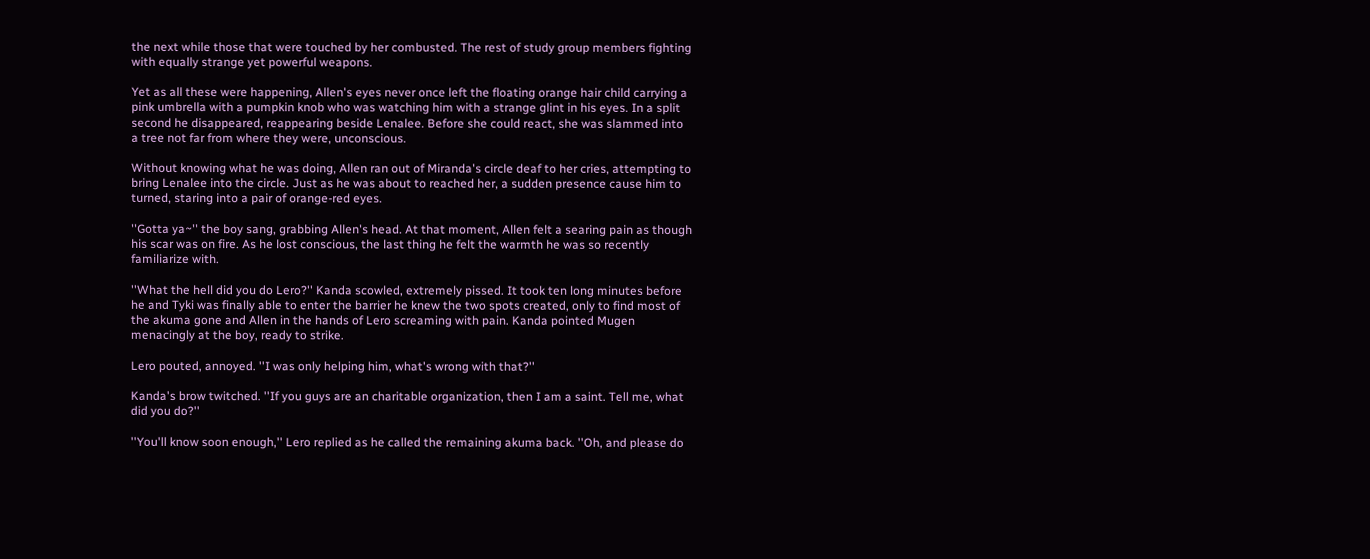the next while those that were touched by her combusted. The rest of study group members fighting with equally strange yet powerful weapons.

Yet as all these were happening, Allen's eyes never once left the floating orange hair child carrying a pink umbrella with a pumpkin knob who was watching him with a strange glint in his eyes. In a split second he disappeared, reappearing beside Lenalee. Before she could react, she was slammed into a tree not far from where they were, unconscious.

Without knowing what he was doing, Allen ran out of Miranda's circle deaf to her cries, attempting to bring Lenalee into the circle. Just as he was about to reached her, a sudden presence cause him to turned, staring into a pair of orange-red eyes.

''Gotta ya~'' the boy sang, grabbing Allen's head. At that moment, Allen felt a searing pain as though his scar was on fire. As he lost conscious, the last thing he felt the warmth he was so recently familiarize with.

''What the hell did you do Lero?'' Kanda scowled, extremely pissed. It took ten long minutes before he and Tyki was finally able to enter the barrier he knew the two spots created, only to find most of the akuma gone and Allen in the hands of Lero screaming with pain. Kanda pointed Mugen menacingly at the boy, ready to strike.

Lero pouted, annoyed. ''I was only helping him, what's wrong with that?''

Kanda's brow twitched. ''If you guys are an charitable organization, then I am a saint. Tell me, what did you do?''

''You'll know soon enough,'' Lero replied as he called the remaining akuma back. ''Oh, and please do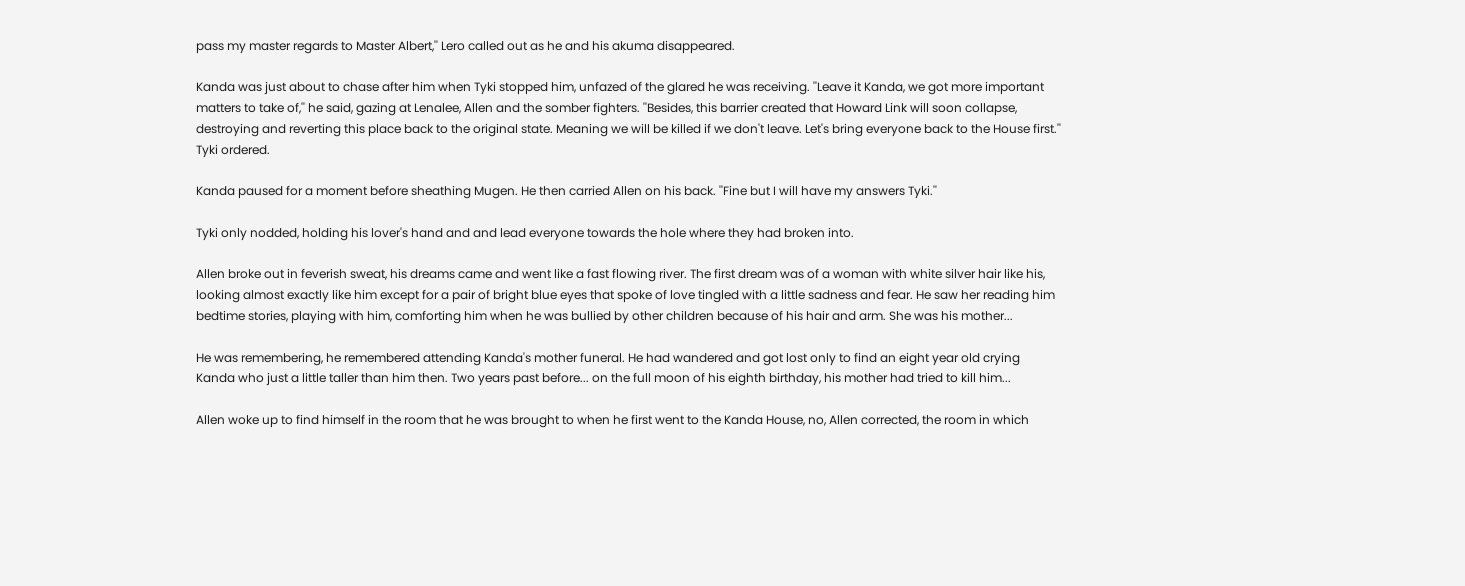pass my master regards to Master Albert,'' Lero called out as he and his akuma disappeared.

Kanda was just about to chase after him when Tyki stopped him, unfazed of the glared he was receiving. ''Leave it Kanda, we got more important matters to take of,'' he said, gazing at Lenalee, Allen and the somber fighters. ''Besides, this barrier created that Howard Link will soon collapse, destroying and reverting this place back to the original state. Meaning we will be killed if we don't leave. Let's bring everyone back to the House first.'' Tyki ordered.

Kanda paused for a moment before sheathing Mugen. He then carried Allen on his back. ''Fine but I will have my answers Tyki.''

Tyki only nodded, holding his lover's hand and and lead everyone towards the hole where they had broken into.

Allen broke out in feverish sweat, his dreams came and went like a fast flowing river. The first dream was of a woman with white silver hair like his, looking almost exactly like him except for a pair of bright blue eyes that spoke of love tingled with a little sadness and fear. He saw her reading him bedtime stories, playing with him, comforting him when he was bullied by other children because of his hair and arm. She was his mother...

He was remembering, he remembered attending Kanda's mother funeral. He had wandered and got lost only to find an eight year old crying Kanda who just a little taller than him then. Two years past before... on the full moon of his eighth birthday, his mother had tried to kill him...

Allen woke up to find himself in the room that he was brought to when he first went to the Kanda House, no, Allen corrected, the room in which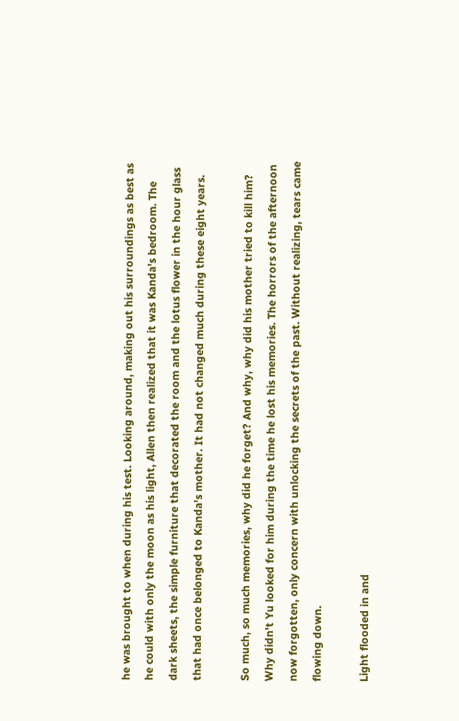he was brought to when during his test. Looking around, making out his surroundings as best as he could with only the moon as his light, Allen then realized that it was Kanda's bedroom. The dark sheets, the simple furniture that decorated the room and the lotus flower in the hour glass that had once belonged to Kanda's mother. It had not changed much during these eight years.

So much, so much memories, why did he forget? And why, why did his mother tried to kill him? Why didn't Yu looked for him during the time he lost his memories. The horrors of the afternoon now forgotten, only concern with unlocking the secrets of the past. Without realizing, tears came flowing down.

Light flooded in and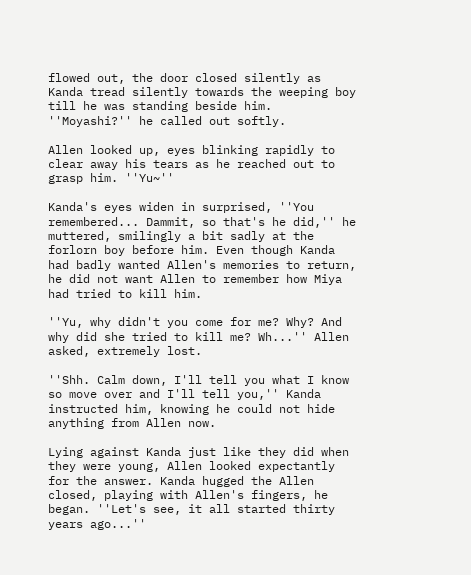flowed out, the door closed silently as Kanda tread silently towards the weeping boy till he was standing beside him. ''Moyashi?'' he called out softly.

Allen looked up, eyes blinking rapidly to clear away his tears as he reached out to grasp him. ''Yu~''

Kanda's eyes widen in surprised, ''You remembered... Dammit, so that's he did,'' he muttered, smilingly a bit sadly at the forlorn boy before him. Even though Kanda had badly wanted Allen's memories to return, he did not want Allen to remember how Miya had tried to kill him.

''Yu, why didn't you come for me? Why? And why did she tried to kill me? Wh...'' Allen asked, extremely lost.

''Shh. Calm down, I'll tell you what I know so move over and I'll tell you,'' Kanda instructed him, knowing he could not hide anything from Allen now.

Lying against Kanda just like they did when they were young, Allen looked expectantly for the answer. Kanda hugged the Allen closed, playing with Allen's fingers, he began. ''Let's see, it all started thirty years ago...''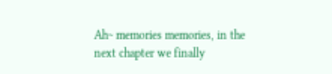Ah~ memories memories, in the next chapter we finally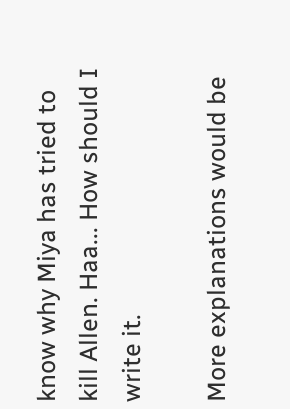know why Miya has tried to kill Allen. Haa... How should I write it.

More explanations would be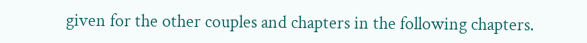given for the other couples and chapters in the following chapters.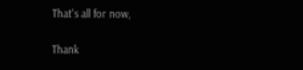That's all for now,

Thank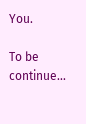You.

To be continue...